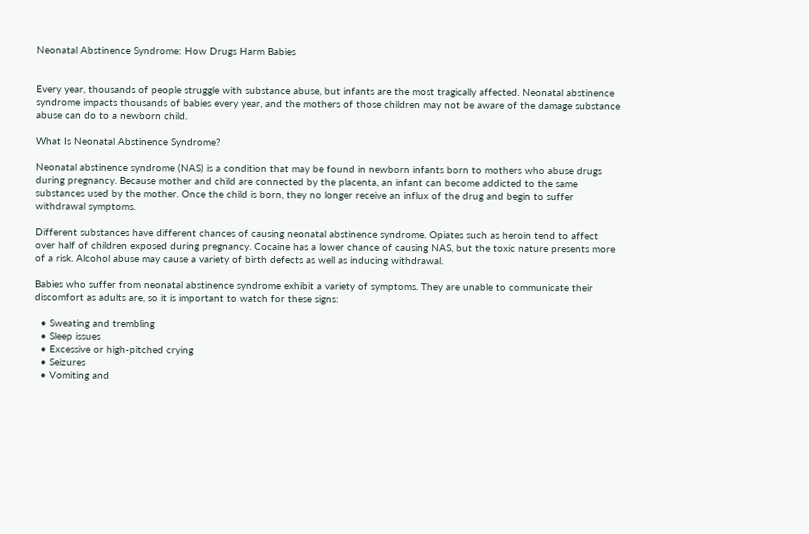Neonatal Abstinence Syndrome: How Drugs Harm Babies


Every year, thousands of people struggle with substance abuse, but infants are the most tragically affected. Neonatal abstinence syndrome impacts thousands of babies every year, and the mothers of those children may not be aware of the damage substance abuse can do to a newborn child.

What Is Neonatal Abstinence Syndrome?

Neonatal abstinence syndrome (NAS) is a condition that may be found in newborn infants born to mothers who abuse drugs during pregnancy. Because mother and child are connected by the placenta, an infant can become addicted to the same substances used by the mother. Once the child is born, they no longer receive an influx of the drug and begin to suffer withdrawal symptoms.

Different substances have different chances of causing neonatal abstinence syndrome. Opiates such as heroin tend to affect over half of children exposed during pregnancy. Cocaine has a lower chance of causing NAS, but the toxic nature presents more of a risk. Alcohol abuse may cause a variety of birth defects as well as inducing withdrawal.

Babies who suffer from neonatal abstinence syndrome exhibit a variety of symptoms. They are unable to communicate their discomfort as adults are, so it is important to watch for these signs:

  • Sweating and trembling
  • Sleep issues
  • Excessive or high-pitched crying
  • Seizures
  • Vomiting and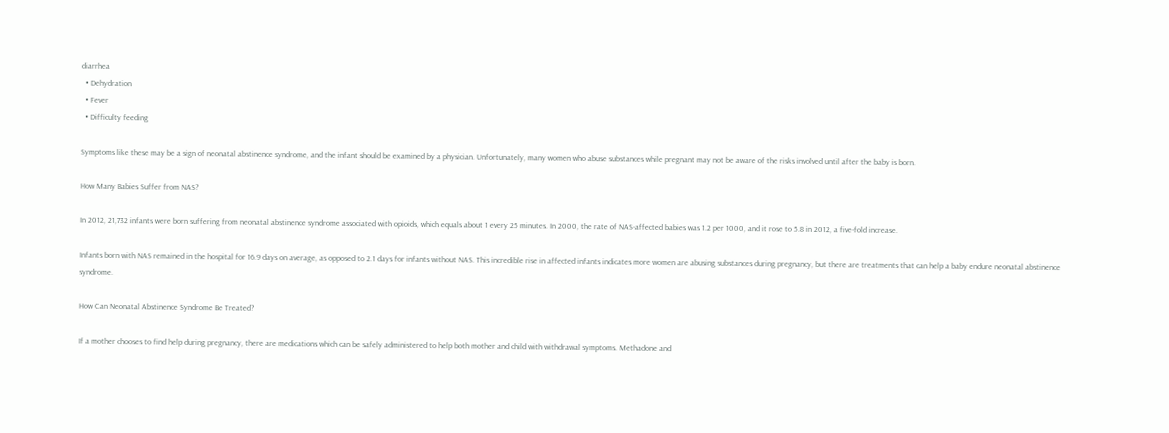diarrhea
  • Dehydration
  • Fever
  • Difficulty feeding

Symptoms like these may be a sign of neonatal abstinence syndrome, and the infant should be examined by a physician. Unfortunately, many women who abuse substances while pregnant may not be aware of the risks involved until after the baby is born.

How Many Babies Suffer from NAS?

In 2012, 21,732 infants were born suffering from neonatal abstinence syndrome associated with opioids, which equals about 1 every 25 minutes. In 2000, the rate of NAS-affected babies was 1.2 per 1000, and it rose to 5.8 in 2012, a five-fold increase.

Infants born with NAS remained in the hospital for 16.9 days on average, as opposed to 2.1 days for infants without NAS. This incredible rise in affected infants indicates more women are abusing substances during pregnancy, but there are treatments that can help a baby endure neonatal abstinence syndrome.

How Can Neonatal Abstinence Syndrome Be Treated?

If a mother chooses to find help during pregnancy, there are medications which can be safely administered to help both mother and child with withdrawal symptoms. Methadone and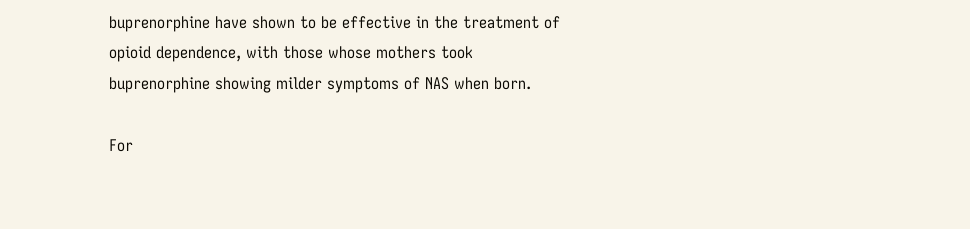buprenorphine have shown to be effective in the treatment of opioid dependence, with those whose mothers took buprenorphine showing milder symptoms of NAS when born.

For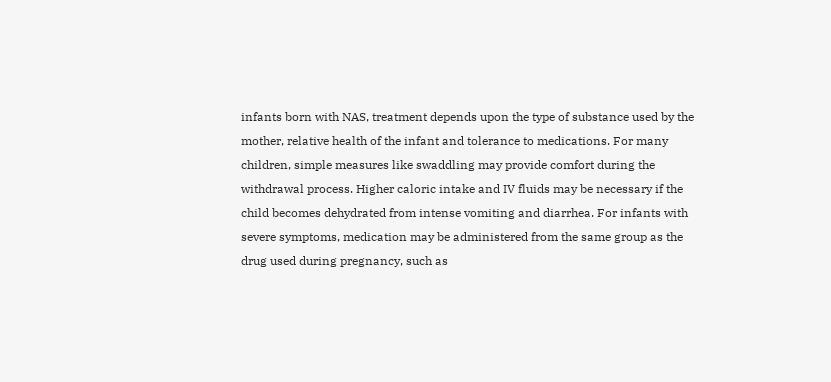infants born with NAS, treatment depends upon the type of substance used by the mother, relative health of the infant and tolerance to medications. For many children, simple measures like swaddling may provide comfort during the withdrawal process. Higher caloric intake and IV fluids may be necessary if the child becomes dehydrated from intense vomiting and diarrhea. For infants with severe symptoms, medication may be administered from the same group as the drug used during pregnancy, such as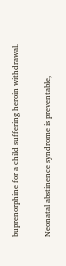buprenorphine for a child suffering heroin withdrawal.

Neonatal abstinence syndrome is preventable,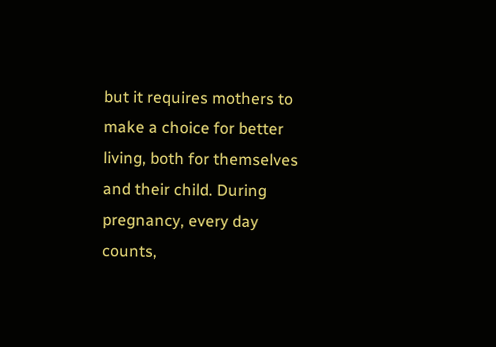but it requires mothers to make a choice for better living, both for themselves and their child. During pregnancy, every day counts,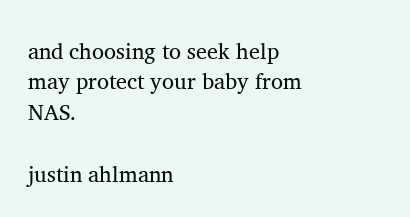and choosing to seek help may protect your baby from NAS.

justin ahlmann